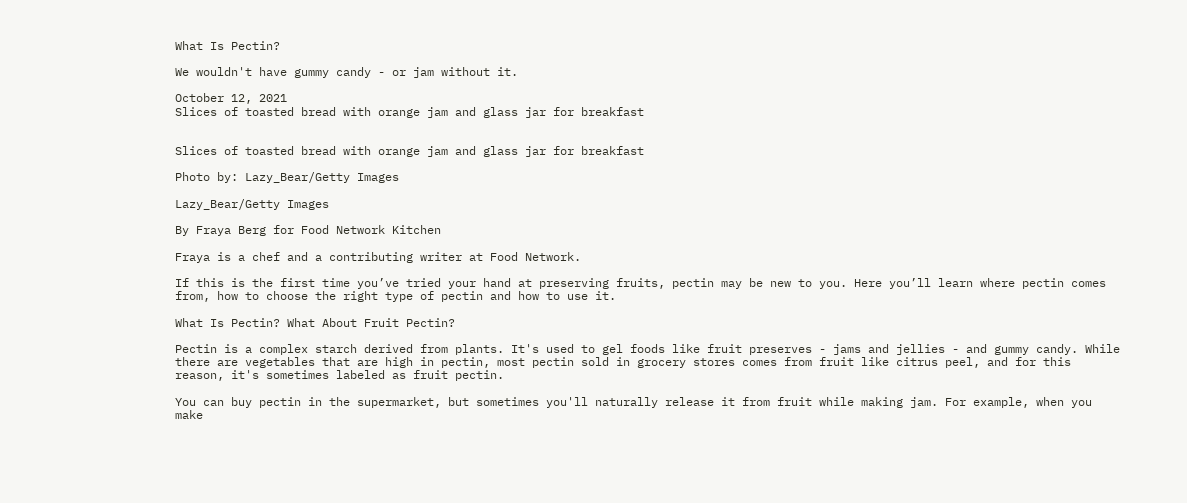What Is Pectin?

We wouldn't have gummy candy - or jam without it.

October 12, 2021
Slices of toasted bread with orange jam and glass jar for breakfast


Slices of toasted bread with orange jam and glass jar for breakfast

Photo by: Lazy_Bear/Getty Images

Lazy_Bear/Getty Images

By Fraya Berg for Food Network Kitchen

Fraya is a chef and a contributing writer at Food Network.

If this is the first time you’ve tried your hand at preserving fruits, pectin may be new to you. Here you’ll learn where pectin comes from, how to choose the right type of pectin and how to use it.

What Is Pectin? What About Fruit Pectin?

Pectin is a complex starch derived from plants. It's used to gel foods like fruit preserves - jams and jellies - and gummy candy. While there are vegetables that are high in pectin, most pectin sold in grocery stores comes from fruit like citrus peel, and for this reason, it's sometimes labeled as fruit pectin.

You can buy pectin in the supermarket, but sometimes you'll naturally release it from fruit while making jam. For example, when you make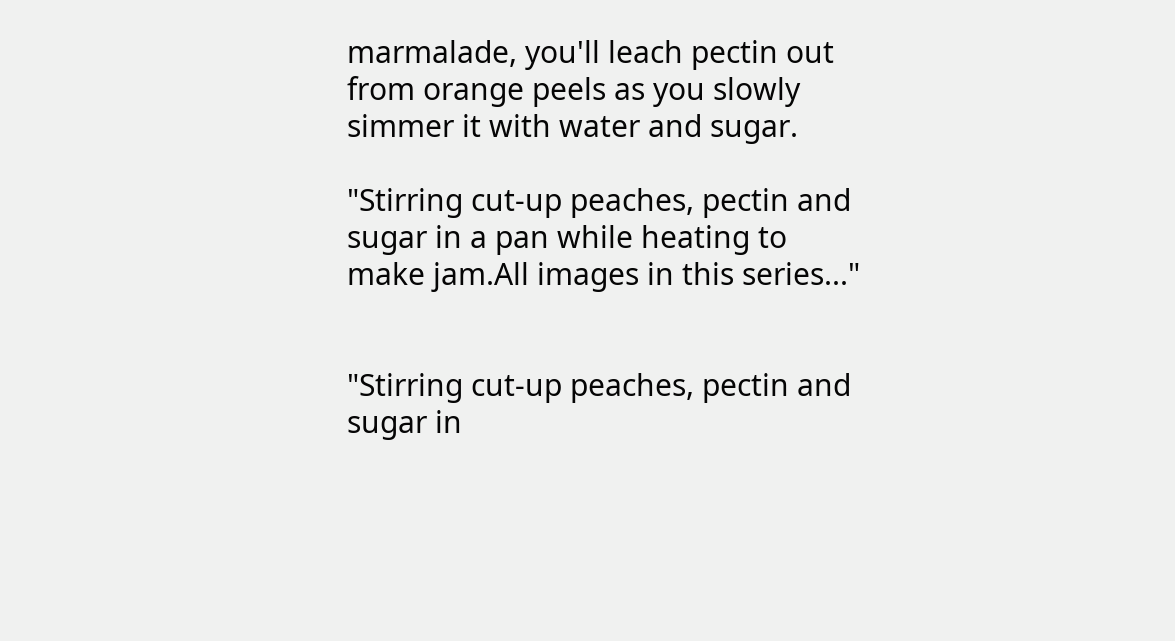marmalade, you'll leach pectin out from orange peels as you slowly simmer it with water and sugar.

"Stirring cut-up peaches, pectin and sugar in a pan while heating to make jam.All images in this series..."


"Stirring cut-up peaches, pectin and sugar in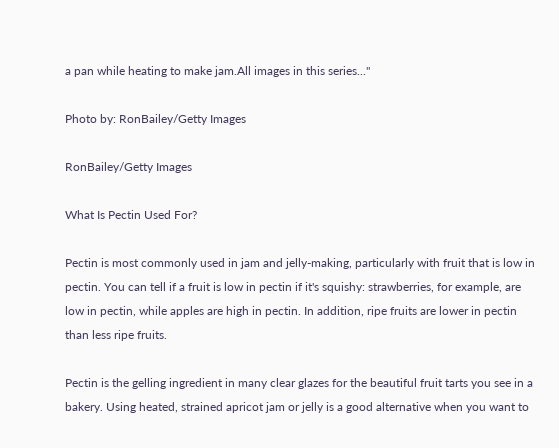a pan while heating to make jam.All images in this series..."

Photo by: RonBailey/Getty Images

RonBailey/Getty Images

What Is Pectin Used For?

Pectin is most commonly used in jam and jelly-making, particularly with fruit that is low in pectin. You can tell if a fruit is low in pectin if it's squishy: strawberries, for example, are low in pectin, while apples are high in pectin. In addition, ripe fruits are lower in pectin than less ripe fruits.

Pectin is the gelling ingredient in many clear glazes for the beautiful fruit tarts you see in a bakery. Using heated, strained apricot jam or jelly is a good alternative when you want to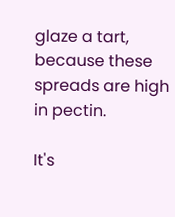glaze a tart, because these spreads are high in pectin.

It's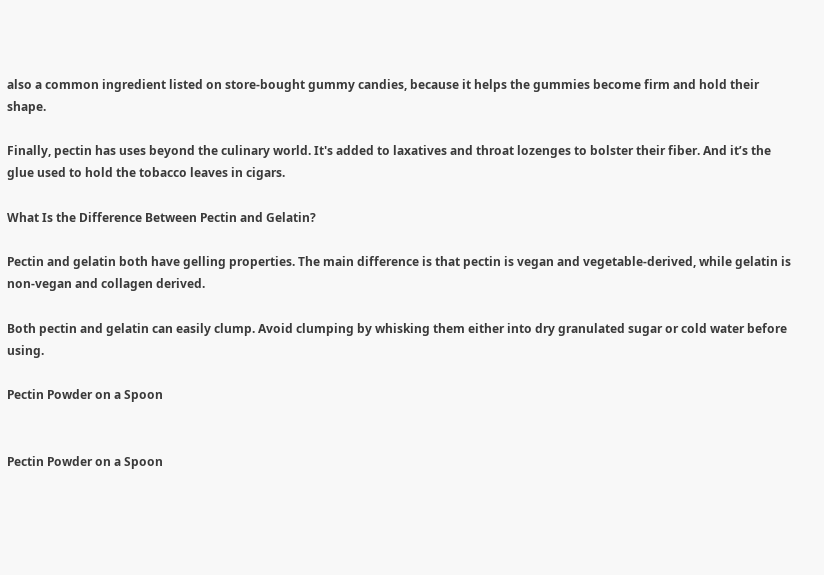also a common ingredient listed on store-bought gummy candies, because it helps the gummies become firm and hold their shape.

Finally, pectin has uses beyond the culinary world. It's added to laxatives and throat lozenges to bolster their fiber. And it’s the glue used to hold the tobacco leaves in cigars.

What Is the Difference Between Pectin and Gelatin?

Pectin and gelatin both have gelling properties. The main difference is that pectin is vegan and vegetable-derived, while gelatin is non-vegan and collagen derived.

Both pectin and gelatin can easily clump. Avoid clumping by whisking them either into dry granulated sugar or cold water before using.

Pectin Powder on a Spoon


Pectin Powder on a Spoon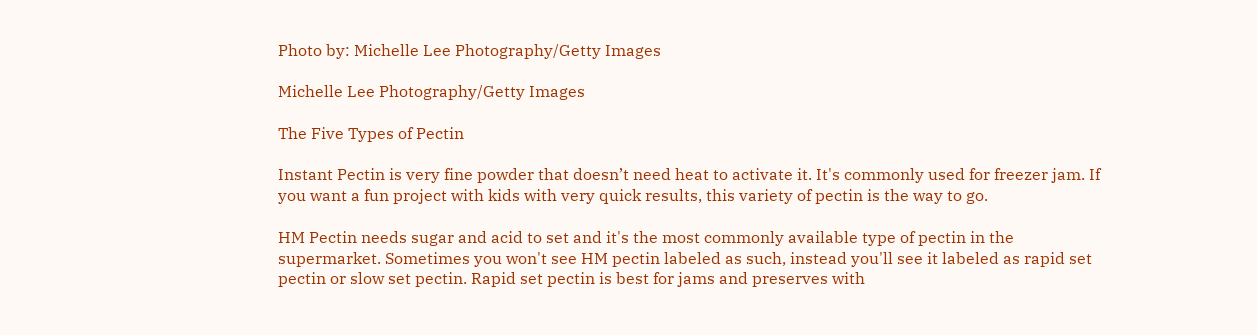Photo by: Michelle Lee Photography/Getty Images

Michelle Lee Photography/Getty Images

The Five Types of Pectin

Instant Pectin is very fine powder that doesn’t need heat to activate it. It's commonly used for freezer jam. If you want a fun project with kids with very quick results, this variety of pectin is the way to go.

HM Pectin needs sugar and acid to set and it's the most commonly available type of pectin in the supermarket. Sometimes you won't see HM pectin labeled as such, instead you'll see it labeled as rapid set pectin or slow set pectin. Rapid set pectin is best for jams and preserves with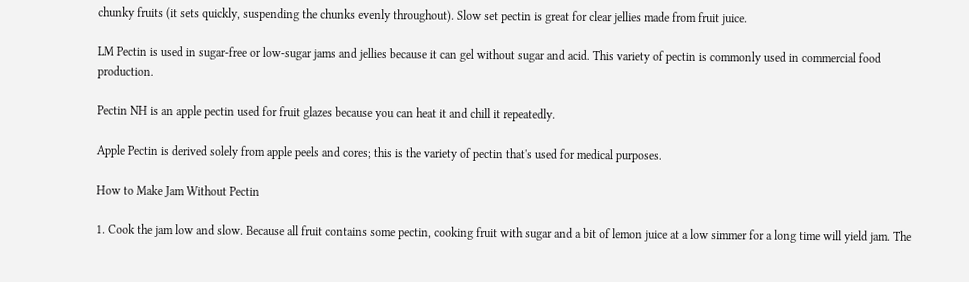chunky fruits (it sets quickly, suspending the chunks evenly throughout). Slow set pectin is great for clear jellies made from fruit juice.

LM Pectin is used in sugar-free or low-sugar jams and jellies because it can gel without sugar and acid. This variety of pectin is commonly used in commercial food production.

Pectin NH is an apple pectin used for fruit glazes because you can heat it and chill it repeatedly.

Apple Pectin is derived solely from apple peels and cores; this is the variety of pectin that's used for medical purposes.

How to Make Jam Without Pectin

1. Cook the jam low and slow. Because all fruit contains some pectin, cooking fruit with sugar and a bit of lemon juice at a low simmer for a long time will yield jam. The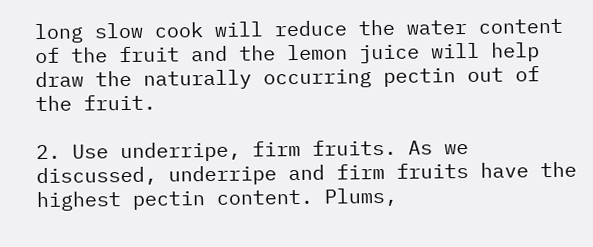long slow cook will reduce the water content of the fruit and the lemon juice will help draw the naturally occurring pectin out of the fruit.

2. Use underripe, firm fruits. As we discussed, underripe and firm fruits have the highest pectin content. Plums,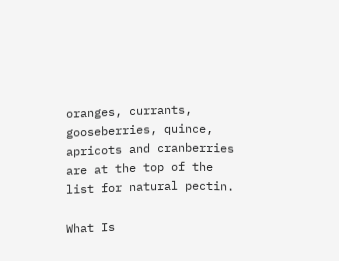oranges, currants, gooseberries, quince, apricots and cranberries are at the top of the list for natural pectin.

What Is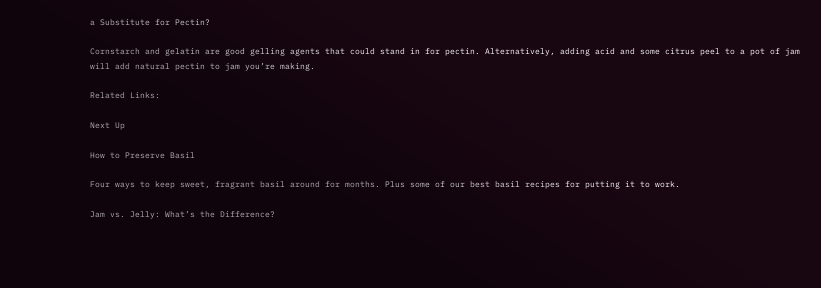a Substitute for Pectin?

Cornstarch and gelatin are good gelling agents that could stand in for pectin. Alternatively, adding acid and some citrus peel to a pot of jam will add natural pectin to jam you’re making.

Related Links:

Next Up

How to Preserve Basil

Four ways to keep sweet, fragrant basil around for months. Plus some of our best basil recipes for putting it to work.

Jam vs. Jelly: What’s the Difference?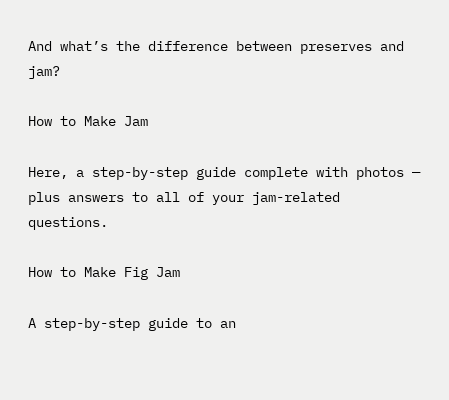And what’s the difference between preserves and jam?

How to Make Jam

Here, a step-by-step guide complete with photos — plus answers to all of your jam-related questions.

How to Make Fig Jam

A step-by-step guide to an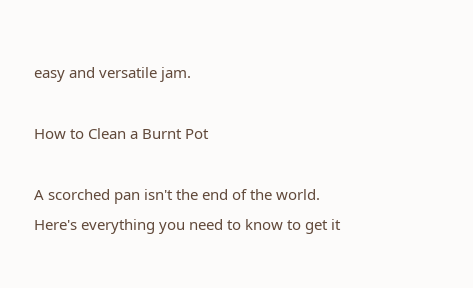easy and versatile jam.

How to Clean a Burnt Pot

A scorched pan isn't the end of the world. Here's everything you need to know to get it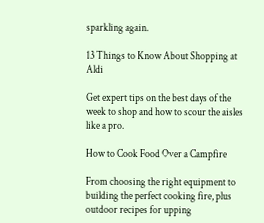sparkling again.

13 Things to Know About Shopping at Aldi

Get expert tips on the best days of the week to shop and how to scour the aisles like a pro.

How to Cook Food Over a Campfire

From choosing the right equipment to building the perfect cooking fire, plus outdoor recipes for upping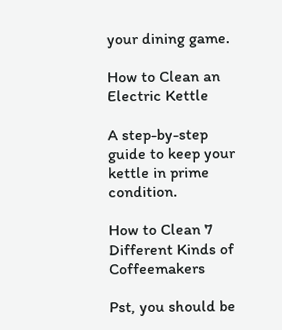your dining game.

How to Clean an Electric Kettle

A step-by-step guide to keep your kettle in prime condition.

How to Clean 7 Different Kinds of Coffeemakers

Pst, you should be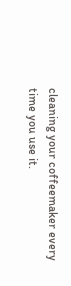cleaning your coffeemaker every time you use it.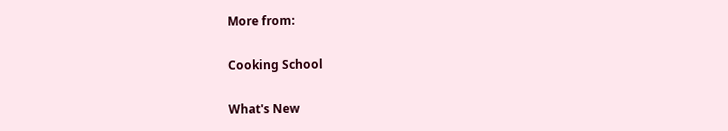More from:

Cooking School

What's New